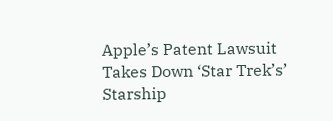Apple’s Patent Lawsuit Takes Down ‘Star Trek’s’ Starship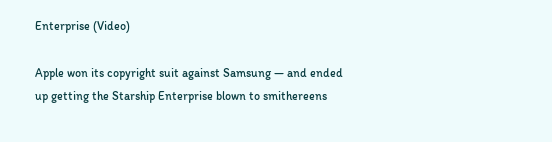Enterprise (Video)

Apple won its copyright suit against Samsung — and ended up getting the Starship Enterprise blown to smithereens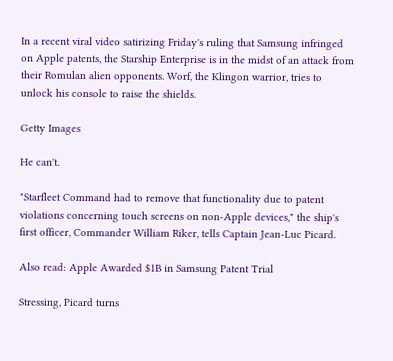In a recent viral video satirizing Friday's ruling that Samsung infringed on Apple patents, the Starship Enterprise is in the midst of an attack from their Romulan alien opponents. Worf, the Klingon warrior, tries to unlock his console to raise the shields.

Getty Images

He can't.

"Starfleet Command had to remove that functionality due to patent violations concerning touch screens on non-Apple devices," the ship's first officer, Commander William Riker, tells Captain Jean-Luc Picard.

Also read: Apple Awarded $1B in Samsung Patent Trial

Stressing, Picard turns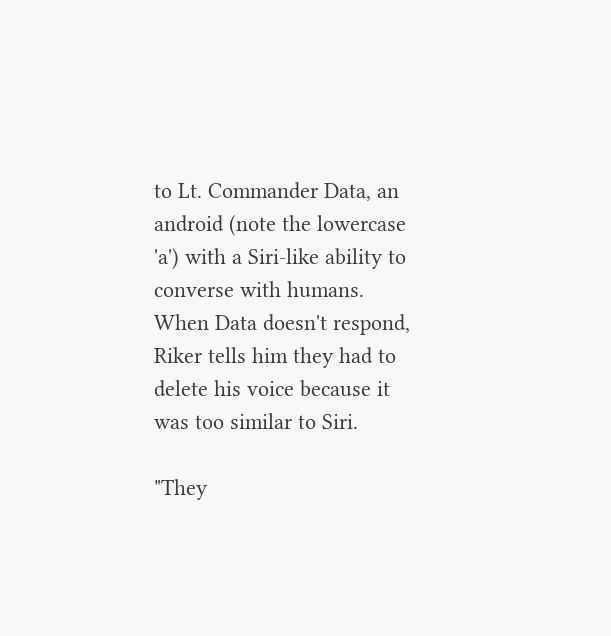to Lt. Commander Data, an android (note the lowercase 'a') with a Siri-like ability to converse with humans. When Data doesn't respond, Riker tells him they had to delete his voice because it was too similar to Siri.

"They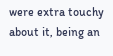were extra touchy about it, being an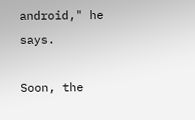android," he says.

Soon, the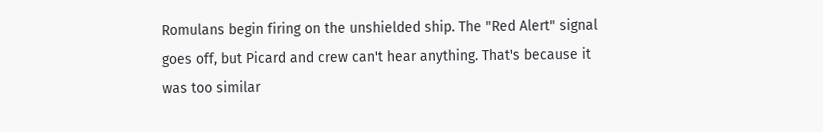Romulans begin firing on the unshielded ship. The "Red Alert" signal goes off, but Picard and crew can't hear anything. That's because it was too similar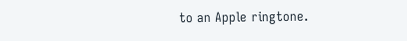to an Apple ringtone.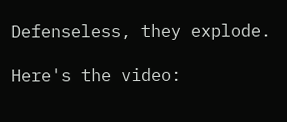Defenseless, they explode.

Here's the video: